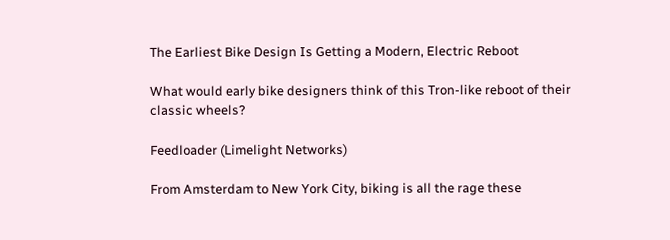The Earliest Bike Design Is Getting a Modern, Electric Reboot

What would early bike designers think of this Tron-like reboot of their classic wheels?

Feedloader (Limelight Networks)

From Amsterdam to New York City, biking is all the rage these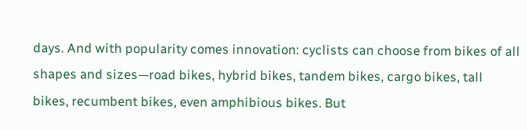days. And with popularity comes innovation: cyclists can choose from bikes of all shapes and sizes—road bikes, hybrid bikes, tandem bikes, cargo bikes, tall bikes, recumbent bikes, even amphibious bikes. But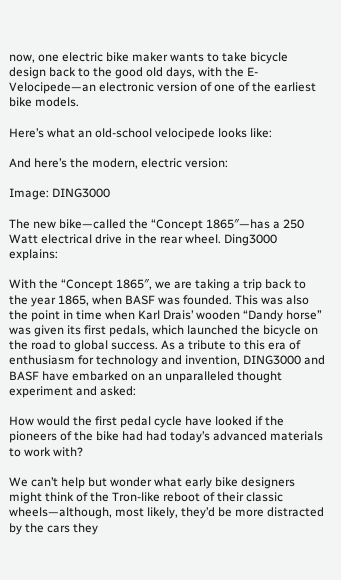now, one electric bike maker wants to take bicycle design back to the good old days, with the E-Velocipede—an electronic version of one of the earliest bike models.

Here’s what an old-school velocipede looks like:

And here’s the modern, electric version:

Image: DING3000

The new bike—called the “Concept 1865″—has a 250 Watt electrical drive in the rear wheel. Ding3000 explains:

With the “Concept 1865″, we are taking a trip back to the year 1865, when BASF was founded. This was also the point in time when Karl Drais’ wooden “Dandy horse” was given its first pedals, which launched the bicycle on the road to global success. As a tribute to this era of enthusiasm for technology and invention, DING3000 and BASF have embarked on an unparalleled thought experiment and asked:

How would the first pedal cycle have looked if the pioneers of the bike had had today’s advanced materials to work with?

We can’t help but wonder what early bike designers might think of the Tron-like reboot of their classic wheels—although, most likely, they’d be more distracted by the cars they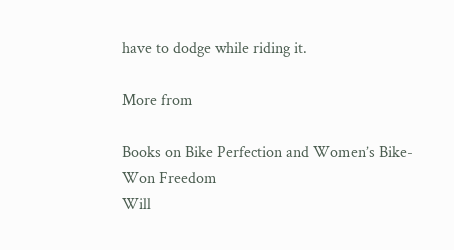have to dodge while riding it.

More from

Books on Bike Perfection and Women’s Bike-Won Freedom
Will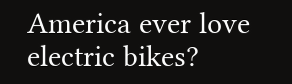America ever love electric bikes?